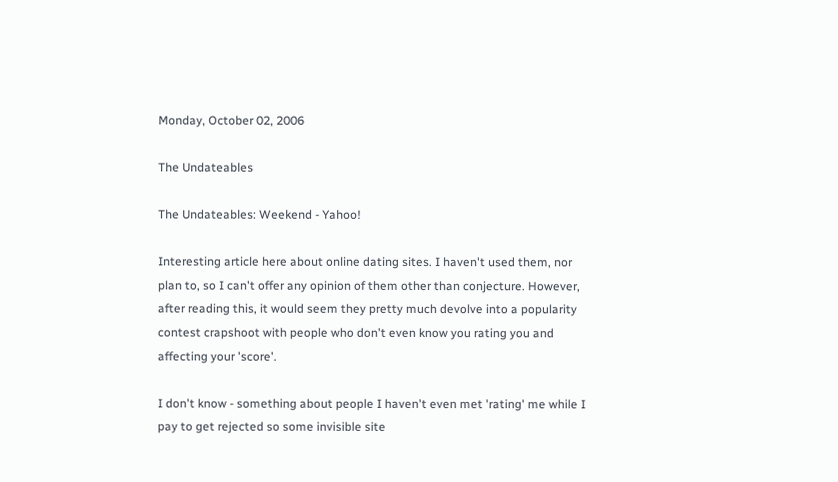Monday, October 02, 2006

The Undateables

The Undateables: Weekend - Yahoo!

Interesting article here about online dating sites. I haven't used them, nor plan to, so I can't offer any opinion of them other than conjecture. However, after reading this, it would seem they pretty much devolve into a popularity contest crapshoot with people who don't even know you rating you and affecting your 'score'.

I don't know - something about people I haven't even met 'rating' me while I pay to get rejected so some invisible site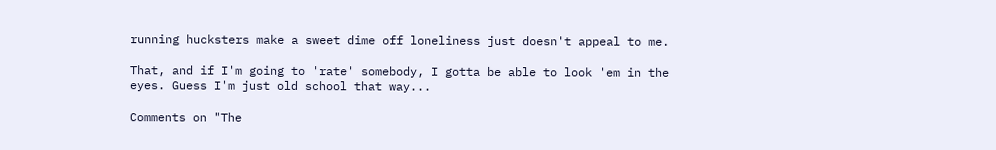running hucksters make a sweet dime off loneliness just doesn't appeal to me.

That, and if I'm going to 'rate' somebody, I gotta be able to look 'em in the eyes. Guess I'm just old school that way...

Comments on "The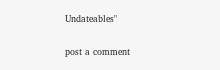Undateables"


post a comment